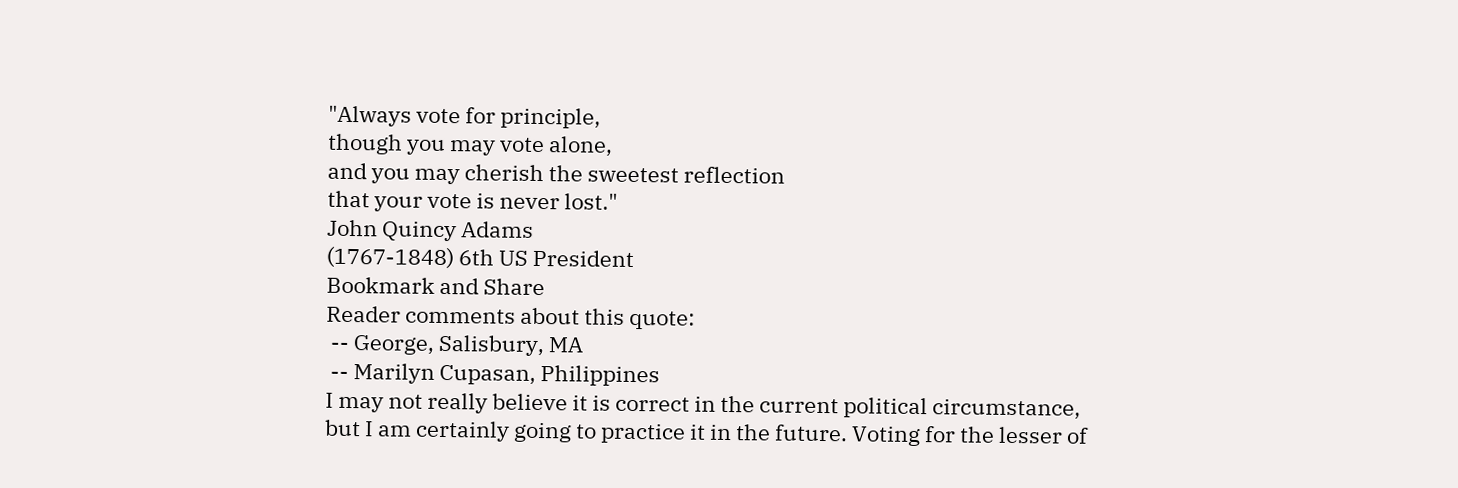"Always vote for principle,
though you may vote alone,
and you may cherish the sweetest reflection
that your vote is never lost."
John Quincy Adams
(1767-1848) 6th US President
Bookmark and Share
Reader comments about this quote:
 -- George, Salisbury, MA
 -- Marilyn Cupasan, Philippines
I may not really believe it is correct in the current political circumstance, but I am certainly going to practice it in the future. Voting for the lesser of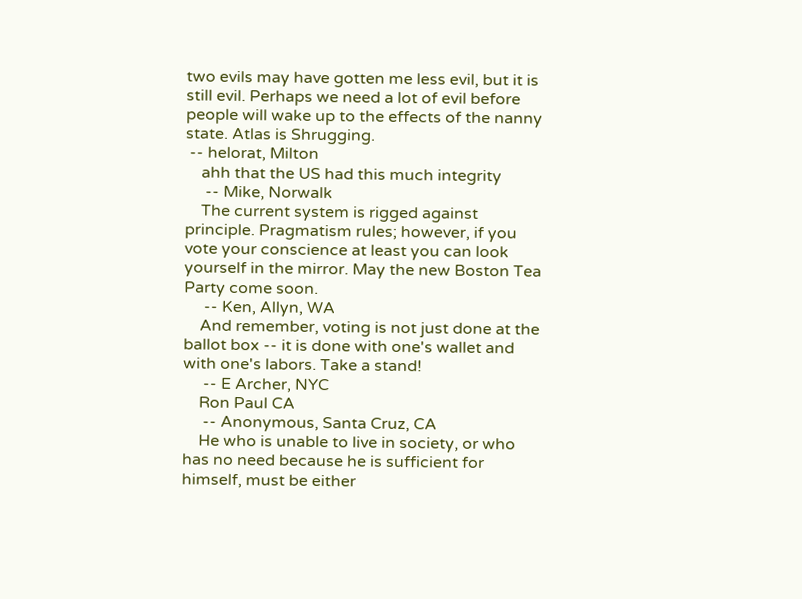two evils may have gotten me less evil, but it is still evil. Perhaps we need a lot of evil before people will wake up to the effects of the nanny state. Atlas is Shrugging.
 -- helorat, Milton
    ahh that the US had this much integrity
     -- Mike, Norwalk
    The current system is rigged against principle. Pragmatism rules; however, if you vote your conscience at least you can look yourself in the mirror. May the new Boston Tea Party come soon.
     -- Ken, Allyn, WA
    And remember, voting is not just done at the ballot box -- it is done with one's wallet and with one's labors. Take a stand!
     -- E Archer, NYC
    Ron Paul CA
     -- Anonymous, Santa Cruz, CA
    He who is unable to live in society, or who has no need because he is sufficient for himself, must be either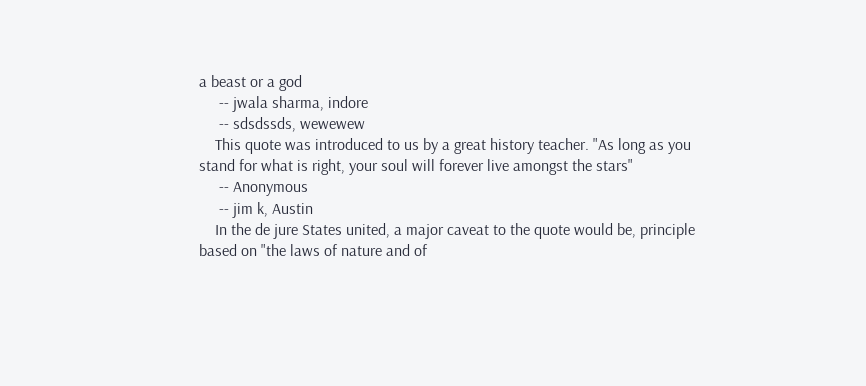a beast or a god
     -- jwala sharma, indore
     -- sdsdssds, wewewew
    This quote was introduced to us by a great history teacher. "As long as you stand for what is right, your soul will forever live amongst the stars"
     -- Anonymous
     -- jim k, Austin
    In the de jure States united, a major caveat to the quote would be, principle based on "the laws of nature and of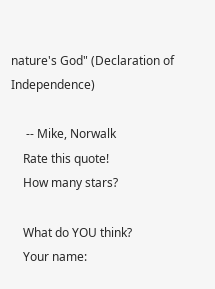nature's God" (Declaration of Independence)

     -- Mike, Norwalk
    Rate this quote!
    How many stars?

    What do YOU think?
    Your name: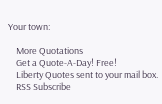Your town:

    More Quotations
    Get a Quote-A-Day! Free!
    Liberty Quotes sent to your mail box.
    RSS Subscribe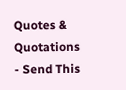Quotes & Quotations - Send This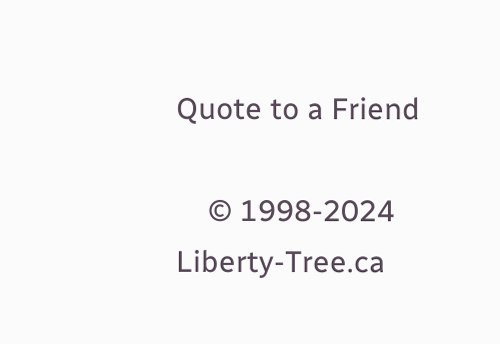Quote to a Friend

    © 1998-2024 Liberty-Tree.ca